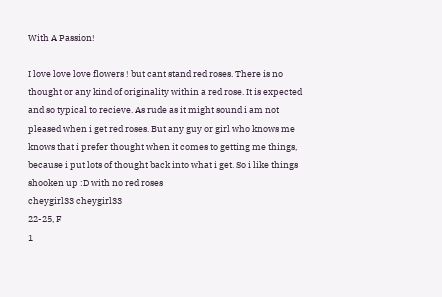With A Passion!

I love love love flowers ! but cant stand red roses. There is no thought or any kind of originality within a red rose. It is expected and so typical to recieve. As rude as it might sound i am not pleased when i get red roses. But any guy or girl who knows me knows that i prefer thought when it comes to getting me things, because i put lots of thought back into what i get. So i like things shooken up :D with no red roses
cheygirl33 cheygirl33
22-25, F
1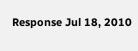Response Jul 18, 2010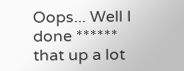Oops... Well I done ****** that up a lot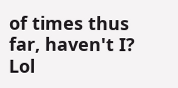of times thus far, haven't I? Lol